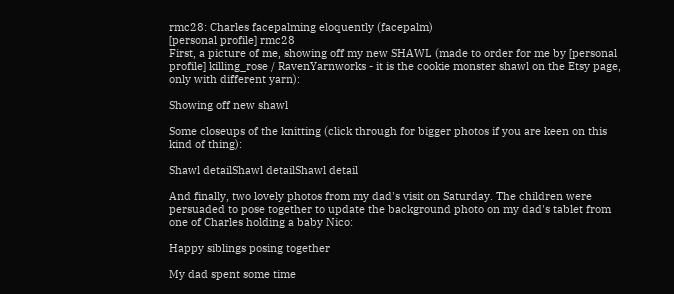rmc28: Charles facepalming eloquently (facepalm)
[personal profile] rmc28
First, a picture of me, showing off my new SHAWL (made to order for me by [personal profile] killing_rose / RavenYarnworks - it is the cookie monster shawl on the Etsy page, only with different yarn):

Showing off new shawl

Some closeups of the knitting (click through for bigger photos if you are keen on this kind of thing):

Shawl detailShawl detailShawl detail

And finally, two lovely photos from my dad's visit on Saturday. The children were persuaded to pose together to update the background photo on my dad's tablet from one of Charles holding a baby Nico:

Happy siblings posing together

My dad spent some time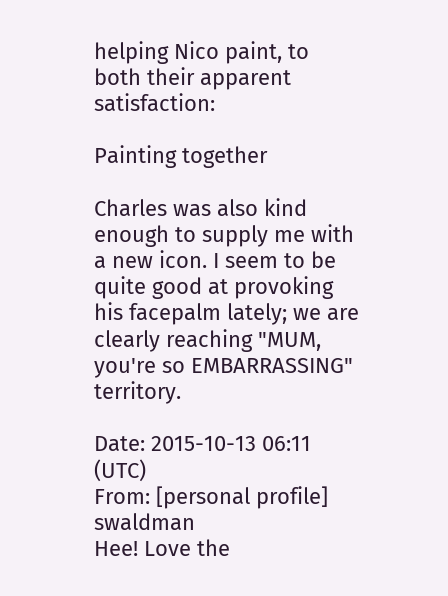helping Nico paint, to both their apparent satisfaction:

Painting together

Charles was also kind enough to supply me with a new icon. I seem to be quite good at provoking his facepalm lately; we are clearly reaching "MUM, you're so EMBARRASSING" territory.

Date: 2015-10-13 06:11 (UTC)
From: [personal profile] swaldman
Hee! Love the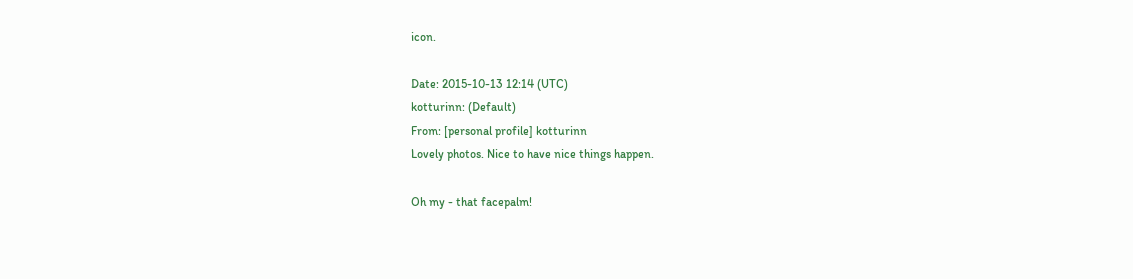icon.

Date: 2015-10-13 12:14 (UTC)
kotturinn: (Default)
From: [personal profile] kotturinn
Lovely photos. Nice to have nice things happen.

Oh my - that facepalm!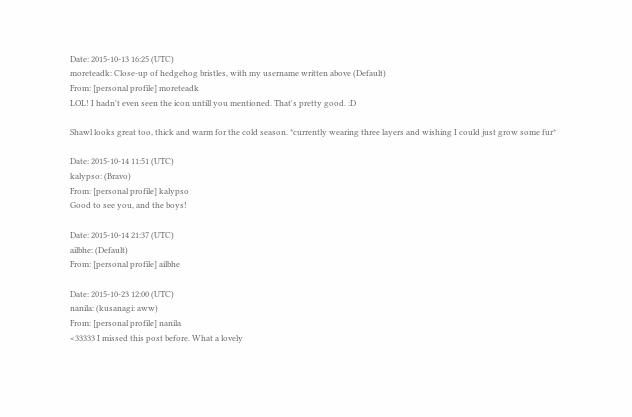Date: 2015-10-13 16:25 (UTC)
moreteadk: Close-up of hedgehog bristles, with my username written above (Default)
From: [personal profile] moreteadk
LOL! I hadn't even seen the icon untill you mentioned. That's pretty good. :D

Shawl looks great too, thick and warm for the cold season. *currently wearing three layers and wishing I could just grow some fur*

Date: 2015-10-14 11:51 (UTC)
kalypso: (Bravo)
From: [personal profile] kalypso
Good to see you, and the boys!

Date: 2015-10-14 21:37 (UTC)
ailbhe: (Default)
From: [personal profile] ailbhe

Date: 2015-10-23 12:00 (UTC)
nanila: (kusanagi: aww)
From: [personal profile] nanila
<33333 I missed this post before. What a lovely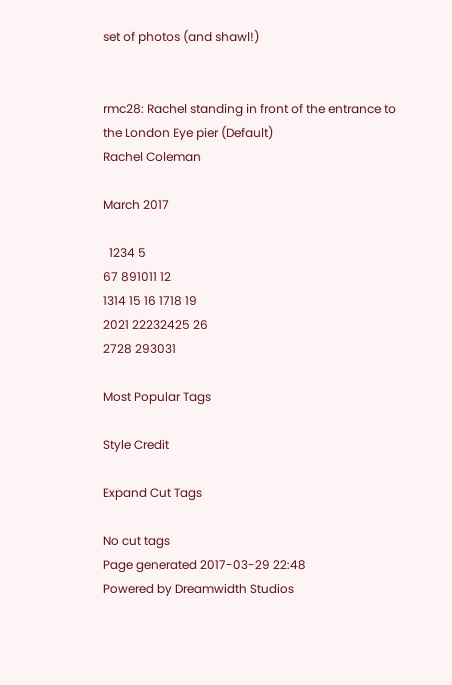set of photos (and shawl!)


rmc28: Rachel standing in front of the entrance to the London Eye pier (Default)
Rachel Coleman

March 2017

  1234 5
67 891011 12
1314 15 16 1718 19
2021 22232425 26
2728 293031

Most Popular Tags

Style Credit

Expand Cut Tags

No cut tags
Page generated 2017-03-29 22:48
Powered by Dreamwidth Studios